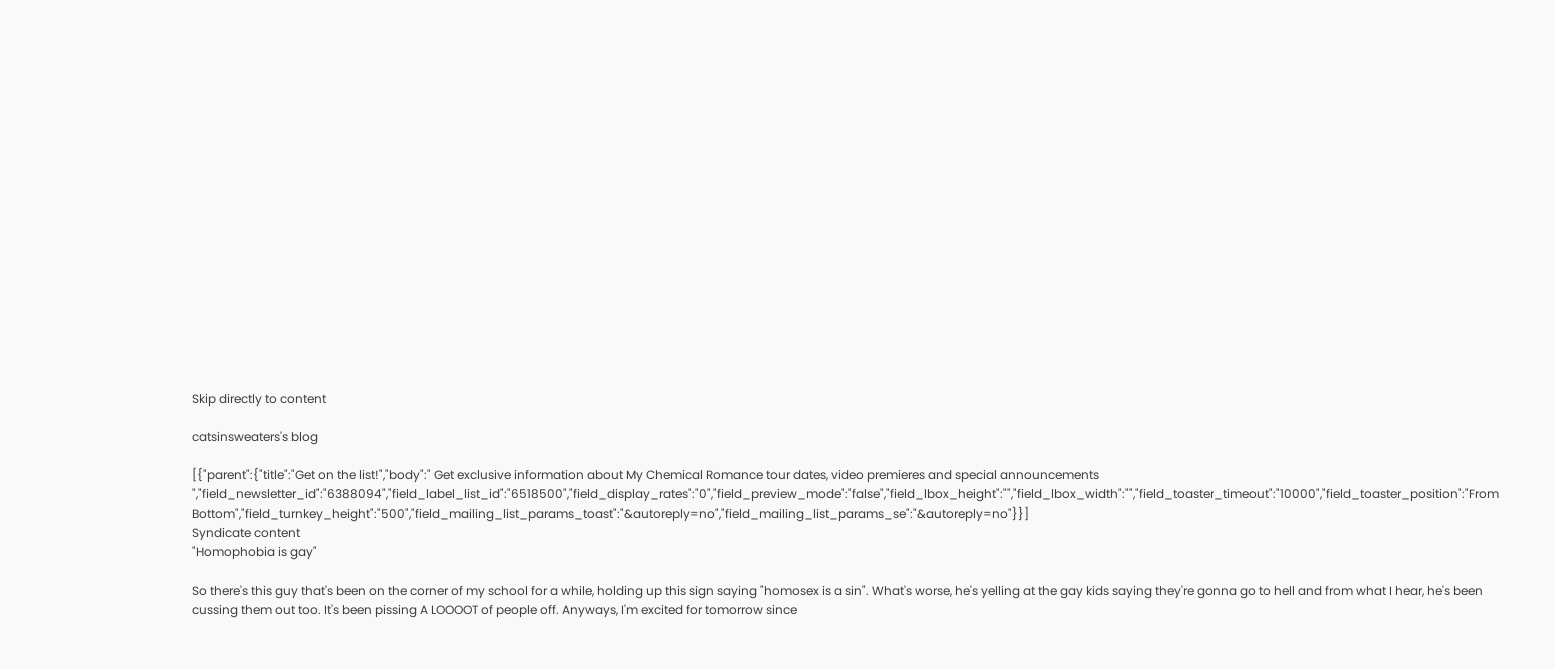Skip directly to content

catsinsweaters's blog

[{"parent":{"title":"Get on the list!","body":" Get exclusive information about My Chemical Romance tour dates, video premieres and special announcements ","field_newsletter_id":"6388094","field_label_list_id":"6518500","field_display_rates":"0","field_preview_mode":"false","field_lbox_height":"","field_lbox_width":"","field_toaster_timeout":"10000","field_toaster_position":"From Bottom","field_turnkey_height":"500","field_mailing_list_params_toast":"&autoreply=no","field_mailing_list_params_se":"&autoreply=no"}}]
Syndicate content
"Homophobia is gay"

So there's this guy that's been on the corner of my school for a while, holding up this sign saying "homosex is a sin". What's worse, he's yelling at the gay kids saying they're gonna go to hell and from what I hear, he's been cussing them out too. It's been pissing A LOOOOT of people off. Anyways, I'm excited for tomorrow since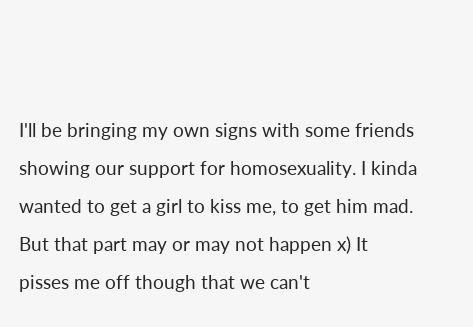I'll be bringing my own signs with some friends showing our support for homosexuality. I kinda wanted to get a girl to kiss me, to get him mad. But that part may or may not happen x) It pisses me off though that we can't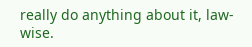really do anything about it, law-wise.